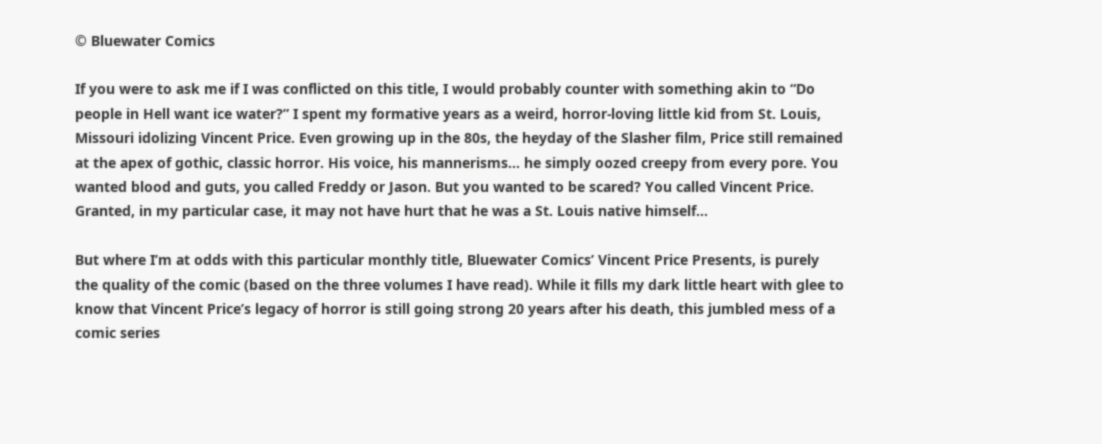© Bluewater Comics

If you were to ask me if I was conflicted on this title, I would probably counter with something akin to “Do people in Hell want ice water?” I spent my formative years as a weird, horror-loving little kid from St. Louis, Missouri idolizing Vincent Price. Even growing up in the 80s, the heyday of the Slasher film, Price still remained at the apex of gothic, classic horror. His voice, his mannerisms… he simply oozed creepy from every pore. You wanted blood and guts, you called Freddy or Jason. But you wanted to be scared? You called Vincent Price. Granted, in my particular case, it may not have hurt that he was a St. Louis native himself…

But where I’m at odds with this particular monthly title, Bluewater Comics’ Vincent Price Presents, is purely the quality of the comic (based on the three volumes I have read). While it fills my dark little heart with glee to know that Vincent Price’s legacy of horror is still going strong 20 years after his death, this jumbled mess of a comic series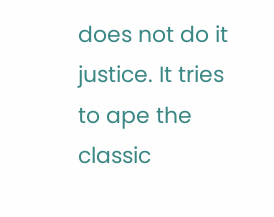does not do it justice. It tries to ape the classic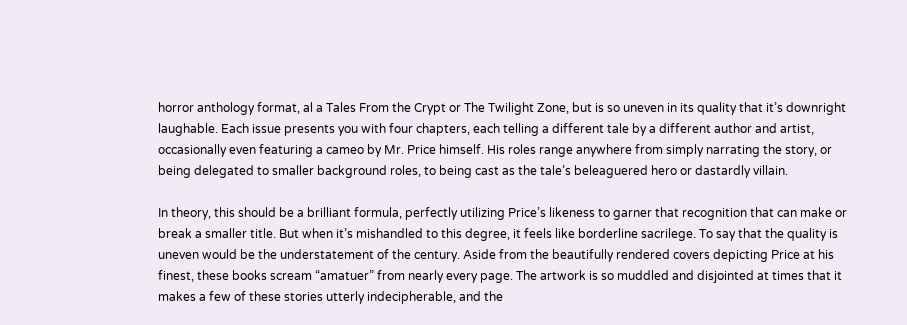horror anthology format, al a Tales From the Crypt or The Twilight Zone, but is so uneven in its quality that it’s downright laughable. Each issue presents you with four chapters, each telling a different tale by a different author and artist, occasionally even featuring a cameo by Mr. Price himself. His roles range anywhere from simply narrating the story, or being delegated to smaller background roles, to being cast as the tale’s beleaguered hero or dastardly villain.

In theory, this should be a brilliant formula, perfectly utilizing Price’s likeness to garner that recognition that can make or break a smaller title. But when it’s mishandled to this degree, it feels like borderline sacrilege. To say that the quality is uneven would be the understatement of the century. Aside from the beautifully rendered covers depicting Price at his finest, these books scream “amatuer” from nearly every page. The artwork is so muddled and disjointed at times that it makes a few of these stories utterly indecipherable, and the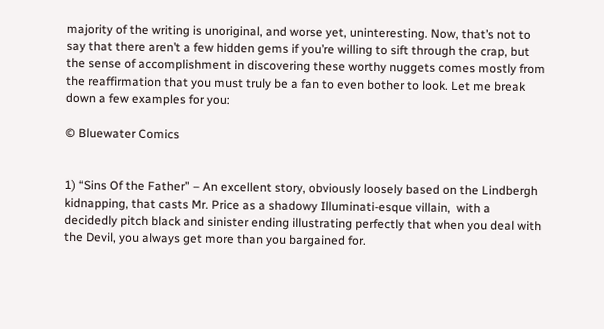majority of the writing is unoriginal, and worse yet, uninteresting. Now, that’s not to say that there aren’t a few hidden gems if you’re willing to sift through the crap, but the sense of accomplishment in discovering these worthy nuggets comes mostly from the reaffirmation that you must truly be a fan to even bother to look. Let me break down a few examples for you:

© Bluewater Comics


1) “Sins Of the Father” – An excellent story, obviously loosely based on the Lindbergh kidnapping, that casts Mr. Price as a shadowy Illuminati-esque villain,  with a decidedly pitch black and sinister ending illustrating perfectly that when you deal with the Devil, you always get more than you bargained for.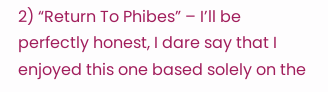2) “Return To Phibes” – I’ll be perfectly honest, I dare say that I enjoyed this one based solely on the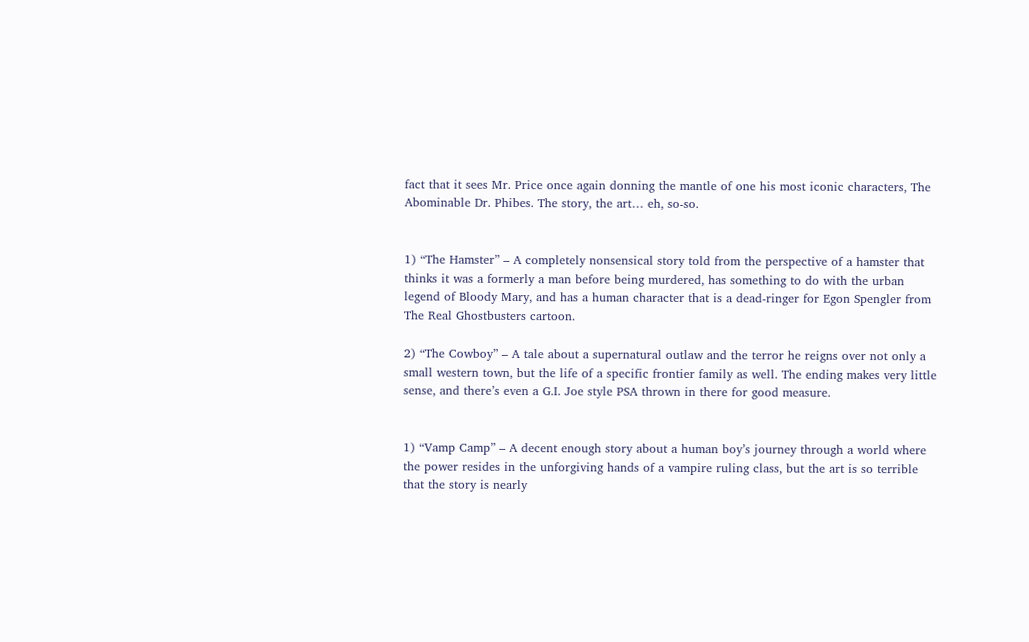fact that it sees Mr. Price once again donning the mantle of one his most iconic characters, The Abominable Dr. Phibes. The story, the art… eh, so-so.


1) “The Hamster” – A completely nonsensical story told from the perspective of a hamster that thinks it was a formerly a man before being murdered, has something to do with the urban legend of Bloody Mary, and has a human character that is a dead-ringer for Egon Spengler from The Real Ghostbusters cartoon.

2) “The Cowboy” – A tale about a supernatural outlaw and the terror he reigns over not only a small western town, but the life of a specific frontier family as well. The ending makes very little sense, and there’s even a G.I. Joe style PSA thrown in there for good measure.


1) “Vamp Camp” – A decent enough story about a human boy’s journey through a world where the power resides in the unforgiving hands of a vampire ruling class, but the art is so terrible that the story is nearly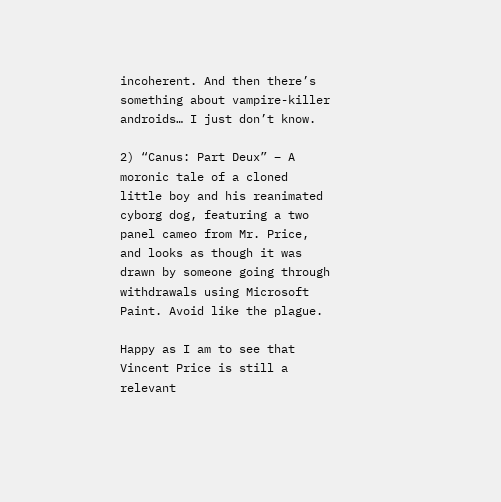incoherent. And then there’s something about vampire-killer androids… I just don’t know.

2) “Canus: Part Deux” – A moronic tale of a cloned little boy and his reanimated cyborg dog, featuring a two panel cameo from Mr. Price, and looks as though it was drawn by someone going through withdrawals using Microsoft Paint. Avoid like the plague.

Happy as I am to see that Vincent Price is still a relevant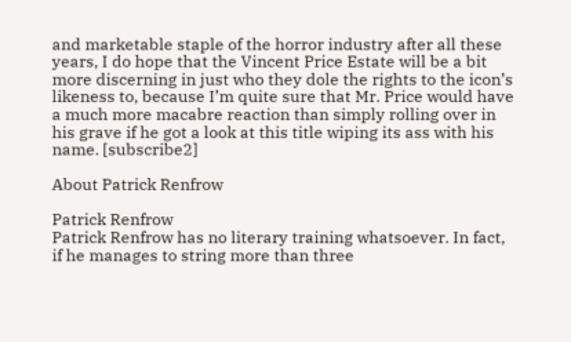and marketable staple of the horror industry after all these years, I do hope that the Vincent Price Estate will be a bit more discerning in just who they dole the rights to the icon’s likeness to, because I’m quite sure that Mr. Price would have a much more macabre reaction than simply rolling over in his grave if he got a look at this title wiping its ass with his name. [subscribe2]

About Patrick Renfrow

Patrick Renfrow
Patrick Renfrow has no literary training whatsoever. In fact, if he manages to string more than three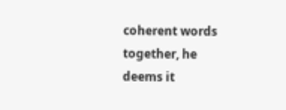coherent words together, he deems it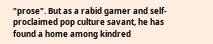"prose". But as a rabid gamer and self-proclaimed pop culture savant, he has found a home among kindred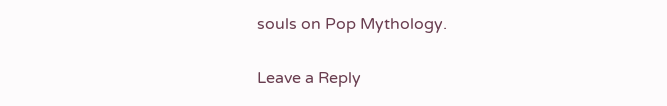souls on Pop Mythology.

Leave a Reply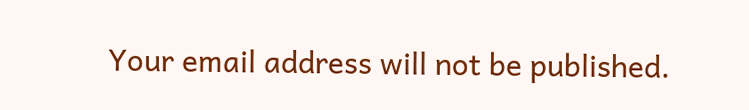Your email address will not be published.